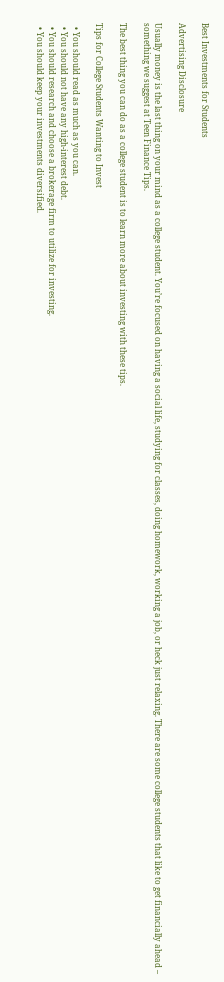Best Investments for Students

Advertising Disclosure

Usually money is the last thing on your mind as a college student. You’re focused on having a social life, studying for classes, doing homework, working a job, or heck just relaxing. There are some college students that like to get financially ahead – something we suggest at Teen Finance Tips.

The best thing you can do as a college student is to learn more about investing with these tips.

Tips for College Students Wanting to Invest

  • You should read as much as you can.
  • You should not have any high-interest debt.
  • You should research and choose a brokerage firm to utilize for investing.
  • You should keep your investments diversified.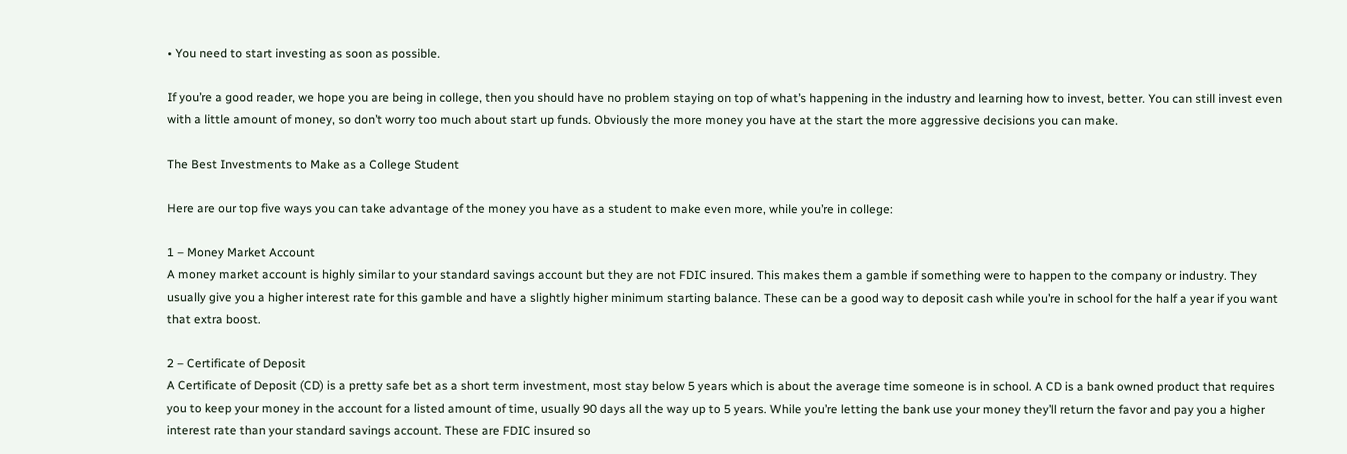• You need to start investing as soon as possible.

If you’re a good reader, we hope you are being in college, then you should have no problem staying on top of what’s happening in the industry and learning how to invest, better. You can still invest even with a little amount of money, so don’t worry too much about start up funds. Obviously the more money you have at the start the more aggressive decisions you can make.

The Best Investments to Make as a College Student

Here are our top five ways you can take advantage of the money you have as a student to make even more, while you’re in college:

1 – Money Market Account
A money market account is highly similar to your standard savings account but they are not FDIC insured. This makes them a gamble if something were to happen to the company or industry. They usually give you a higher interest rate for this gamble and have a slightly higher minimum starting balance. These can be a good way to deposit cash while you’re in school for the half a year if you want that extra boost.

2 – Certificate of Deposit
A Certificate of Deposit (CD) is a pretty safe bet as a short term investment, most stay below 5 years which is about the average time someone is in school. A CD is a bank owned product that requires you to keep your money in the account for a listed amount of time, usually 90 days all the way up to 5 years. While you’re letting the bank use your money they’ll return the favor and pay you a higher interest rate than your standard savings account. These are FDIC insured so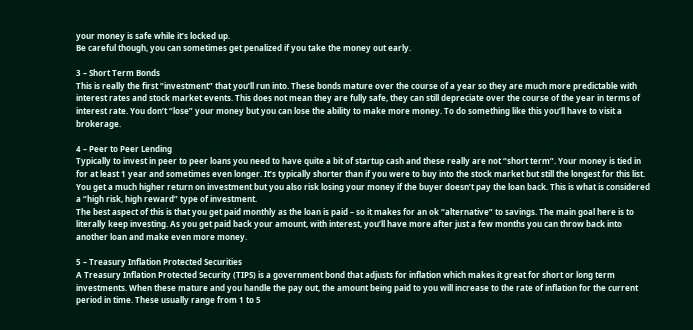your money is safe while it’s locked up.
Be careful though, you can sometimes get penalized if you take the money out early.

3 – Short Term Bonds
This is really the first “investment” that you’ll run into. These bonds mature over the course of a year so they are much more predictable with interest rates and stock market events. This does not mean they are fully safe, they can still depreciate over the course of the year in terms of interest rate. You don’t “lose” your money but you can lose the ability to make more money. To do something like this you’ll have to visit a brokerage.

4 – Peer to Peer Lending
Typically to invest in peer to peer loans you need to have quite a bit of startup cash and these really are not “short term”. Your money is tied in for at least 1 year and sometimes even longer. It’s typically shorter than if you were to buy into the stock market but still the longest for this list. You get a much higher return on investment but you also risk losing your money if the buyer doesn’t pay the loan back. This is what is considered a “high risk, high reward” type of investment.
The best aspect of this is that you get paid monthly as the loan is paid – so it makes for an ok “alternative” to savings. The main goal here is to literally keep investing. As you get paid back your amount, with interest, you’ll have more after just a few months you can throw back into another loan and make even more money.

5 – Treasury Inflation Protected Securities
A Treasury Inflation Protected Security (TIPS) is a government bond that adjusts for inflation which makes it great for short or long term investments. When these mature and you handle the pay out, the amount being paid to you will increase to the rate of inflation for the current period in time. These usually range from 1 to 5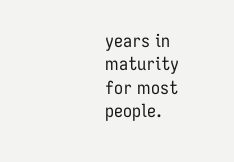years in maturity for most people.